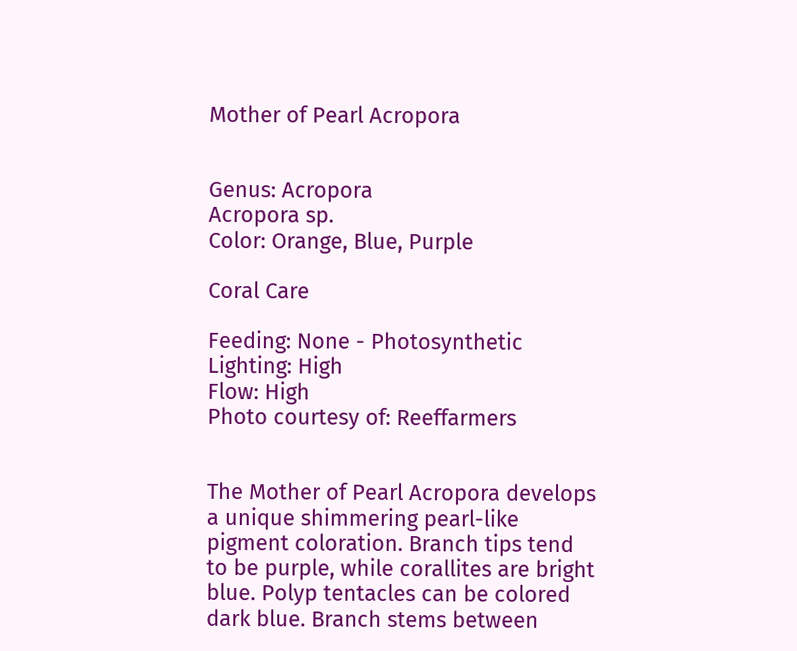Mother of Pearl Acropora


Genus: Acropora
Acropora sp.
Color: Orange, Blue, Purple

Coral Care

Feeding: None - Photosynthetic
Lighting: High
Flow: High
Photo courtesy of: Reeffarmers


The Mother of Pearl Acropora develops a unique shimmering pearl-like pigment coloration. Branch tips tend to be purple, while corallites are bright blue. Polyp tentacles can be colored dark blue. Branch stems between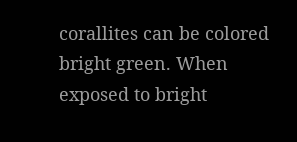corallites can be colored bright green. When exposed to bright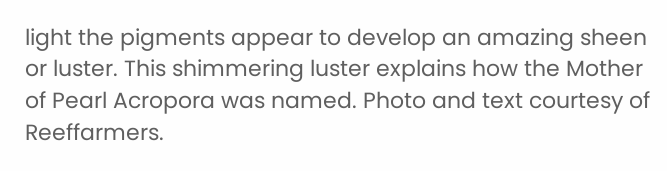light the pigments appear to develop an amazing sheen or luster. This shimmering luster explains how the Mother of Pearl Acropora was named. Photo and text courtesy of Reeffarmers.